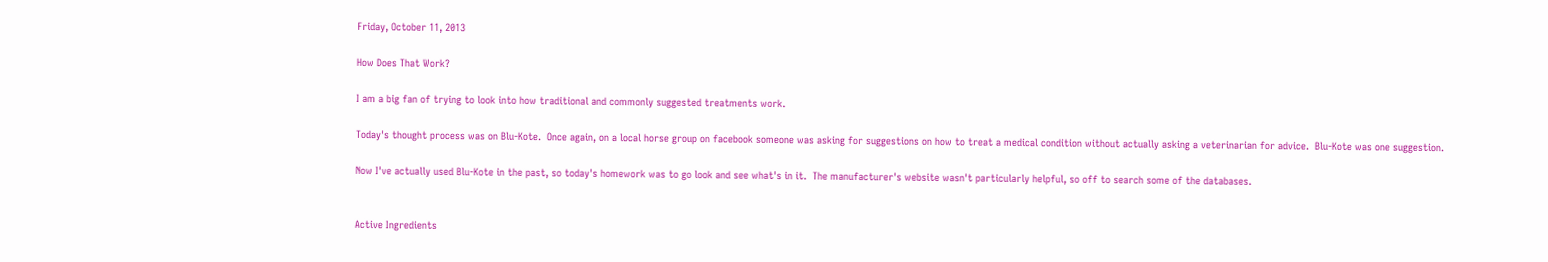Friday, October 11, 2013

How Does That Work?

I am a big fan of trying to look into how traditional and commonly suggested treatments work.

Today's thought process was on Blu-Kote.  Once again, on a local horse group on facebook someone was asking for suggestions on how to treat a medical condition without actually asking a veterinarian for advice.  Blu-Kote was one suggestion.

Now I've actually used Blu-Kote in the past, so today's homework was to go look and see what's in it.  The manufacturer's website wasn't particularly helpful, so off to search some of the databases.


Active Ingredients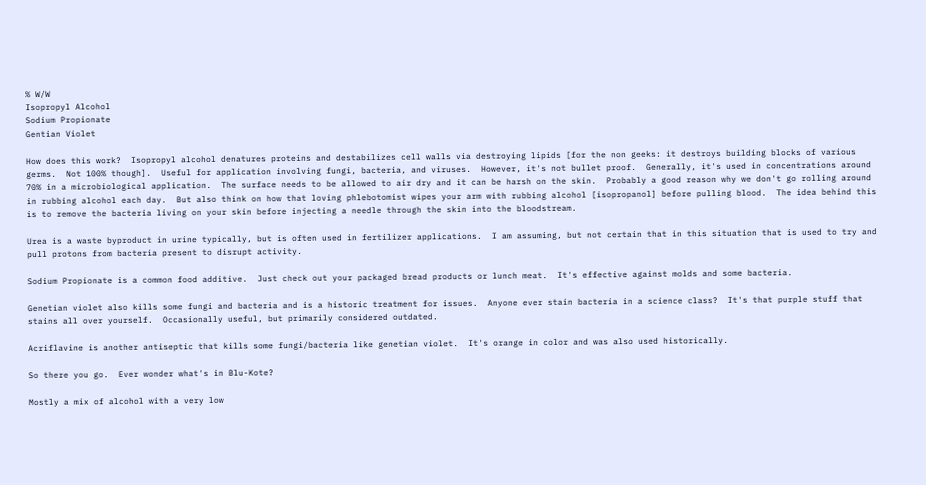% W/W
Isopropyl Alcohol
Sodium Propionate
Gentian Violet

How does this work?  Isopropyl alcohol denatures proteins and destabilizes cell walls via destroying lipids [for the non geeks: it destroys building blocks of various germs.  Not 100% though].  Useful for application involving fungi, bacteria, and viruses.  However, it's not bullet proof.  Generally, it's used in concentrations around 70% in a microbiological application.  The surface needs to be allowed to air dry and it can be harsh on the skin.  Probably a good reason why we don't go rolling around in rubbing alcohol each day.  But also think on how that loving phlebotomist wipes your arm with rubbing alcohol [isopropanol] before pulling blood.  The idea behind this is to remove the bacteria living on your skin before injecting a needle through the skin into the bloodstream.

Urea is a waste byproduct in urine typically, but is often used in fertilizer applications.  I am assuming, but not certain that in this situation that is used to try and pull protons from bacteria present to disrupt activity.

Sodium Propionate is a common food additive.  Just check out your packaged bread products or lunch meat.  It's effective against molds and some bacteria.

Genetian violet also kills some fungi and bacteria and is a historic treatment for issues.  Anyone ever stain bacteria in a science class?  It's that purple stuff that stains all over yourself.  Occasionally useful, but primarily considered outdated.

Acriflavine is another antiseptic that kills some fungi/bacteria like genetian violet.  It's orange in color and was also used historically.

So there you go.  Ever wonder what's in Blu-Kote?

Mostly a mix of alcohol with a very low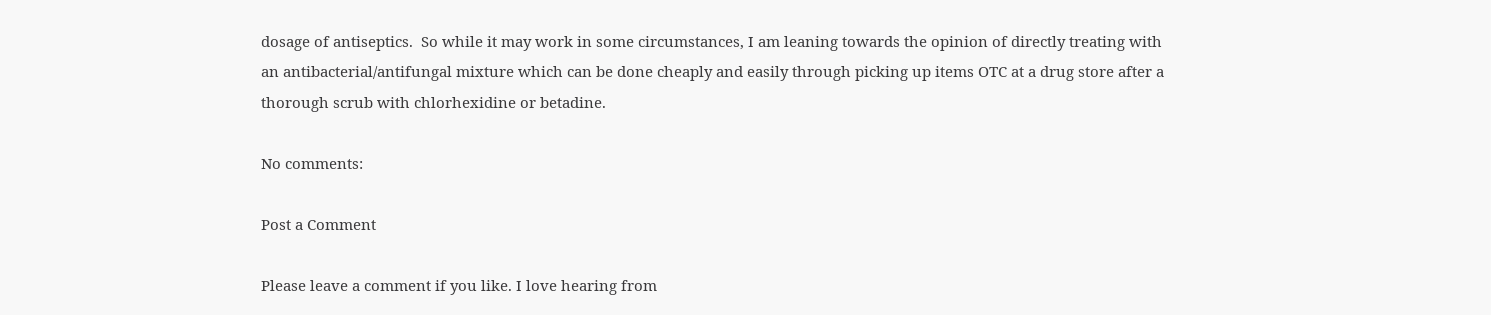dosage of antiseptics.  So while it may work in some circumstances, I am leaning towards the opinion of directly treating with an antibacterial/antifungal mixture which can be done cheaply and easily through picking up items OTC at a drug store after a thorough scrub with chlorhexidine or betadine.

No comments:

Post a Comment

Please leave a comment if you like. I love hearing from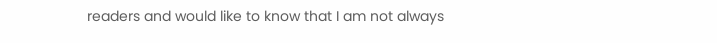readers and would like to know that I am not always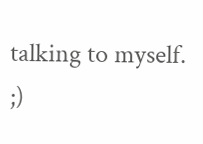talking to myself. ;)